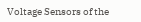Voltage Sensors of the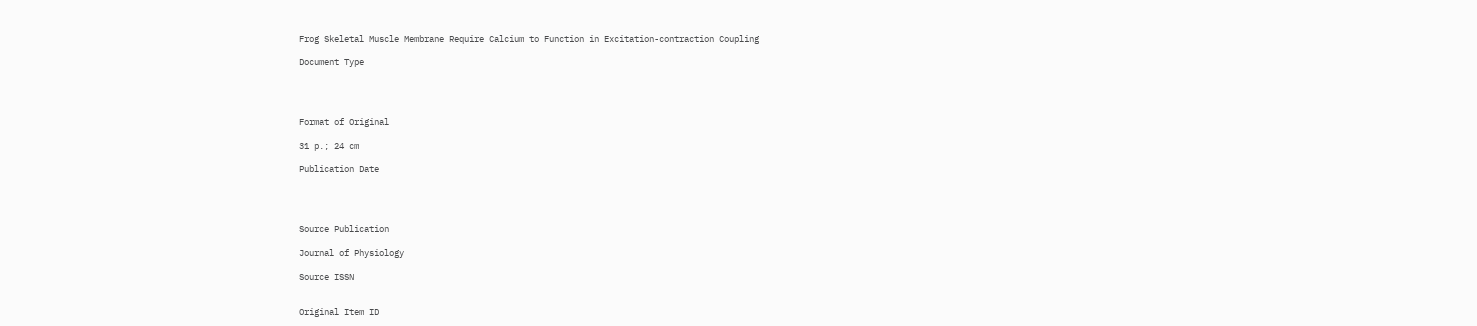Frog Skeletal Muscle Membrane Require Calcium to Function in Excitation-contraction Coupling

Document Type




Format of Original

31 p.; 24 cm

Publication Date




Source Publication

Journal of Physiology

Source ISSN


Original Item ID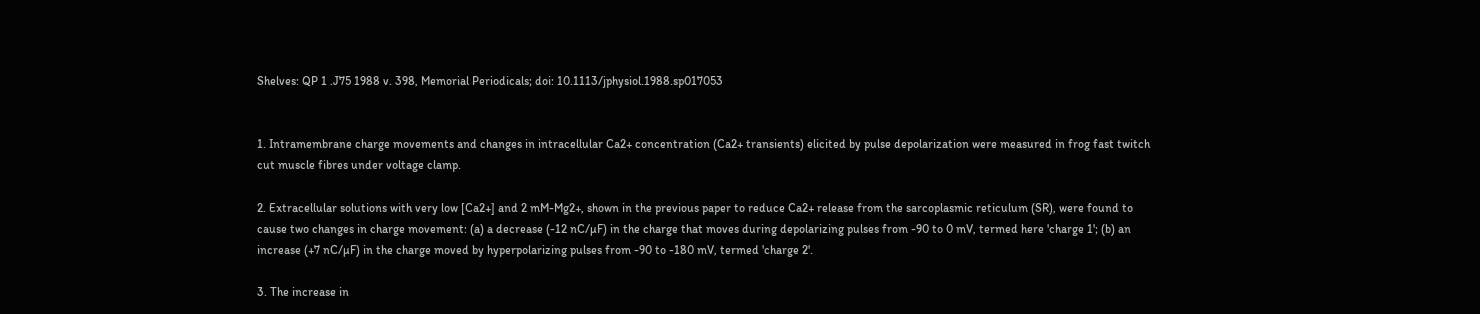Shelves: QP 1 .J75 1988 v. 398, Memorial Periodicals; doi: 10.1113/jphysiol.1988.sp017053


1. Intramembrane charge movements and changes in intracellular Ca2+ concentration (Ca2+ transients) elicited by pulse depolarization were measured in frog fast twitch cut muscle fibres under voltage clamp.

2. Extracellular solutions with very low [Ca2+] and 2 mM-Mg2+, shown in the previous paper to reduce Ca2+ release from the sarcoplasmic reticulum (SR), were found to cause two changes in charge movement: (a) a decrease (-12 nC/µF) in the charge that moves during depolarizing pulses from -90 to 0 mV, termed here 'charge 1'; (b) an increase (+7 nC/µF) in the charge moved by hyperpolarizing pulses from -90 to -180 mV, termed 'charge 2'.

3. The increase in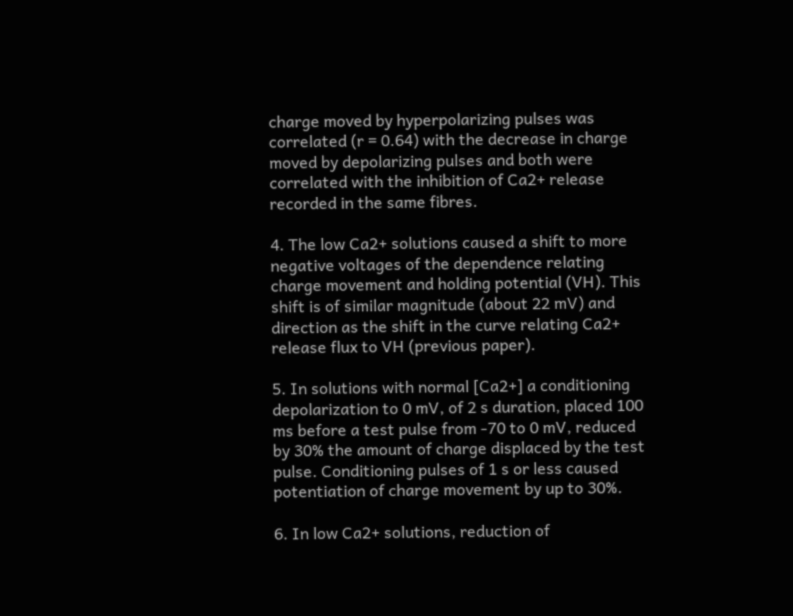charge moved by hyperpolarizing pulses was correlated (r = 0.64) with the decrease in charge moved by depolarizing pulses and both were correlated with the inhibition of Ca2+ release recorded in the same fibres.

4. The low Ca2+ solutions caused a shift to more negative voltages of the dependence relating charge movement and holding potential (VH). This shift is of similar magnitude (about 22 mV) and direction as the shift in the curve relating Ca2+ release flux to VH (previous paper).

5. In solutions with normal [Ca2+] a conditioning depolarization to 0 mV, of 2 s duration, placed 100 ms before a test pulse from -70 to 0 mV, reduced by 30% the amount of charge displaced by the test pulse. Conditioning pulses of 1 s or less caused potentiation of charge movement by up to 30%.

6. In low Ca2+ solutions, reduction of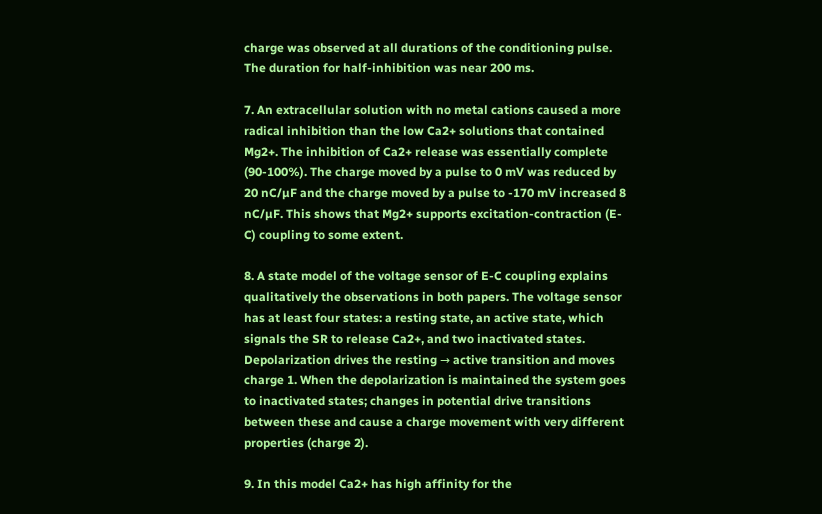charge was observed at all durations of the conditioning pulse. The duration for half-inhibition was near 200 ms.

7. An extracellular solution with no metal cations caused a more radical inhibition than the low Ca2+ solutions that contained Mg2+. The inhibition of Ca2+ release was essentially complete (90-100%). The charge moved by a pulse to 0 mV was reduced by 20 nC/µF and the charge moved by a pulse to -170 mV increased 8 nC/µF. This shows that Mg2+ supports excitation-contraction (E-C) coupling to some extent.

8. A state model of the voltage sensor of E-C coupling explains qualitatively the observations in both papers. The voltage sensor has at least four states: a resting state, an active state, which signals the SR to release Ca2+, and two inactivated states. Depolarization drives the resting → active transition and moves charge 1. When the depolarization is maintained the system goes to inactivated states; changes in potential drive transitions between these and cause a charge movement with very different properties (charge 2).

9. In this model Ca2+ has high affinity for the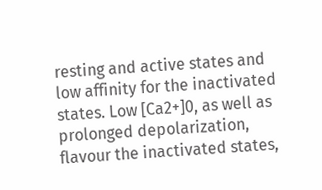resting and active states and low affinity for the inactivated states. Low [Ca2+]0, as well as prolonged depolarization, flavour the inactivated states,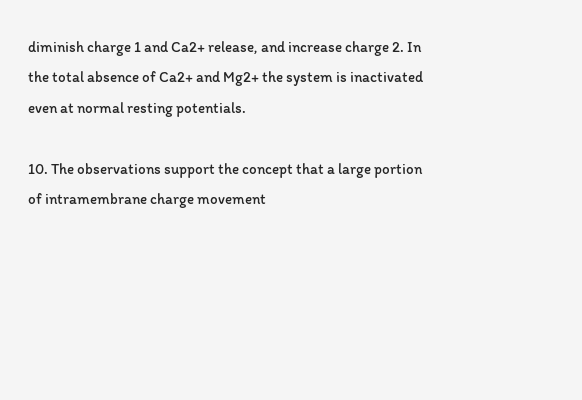diminish charge 1 and Ca2+ release, and increase charge 2. In the total absence of Ca2+ and Mg2+ the system is inactivated even at normal resting potentials.

10. The observations support the concept that a large portion of intramembrane charge movement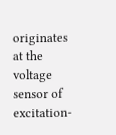originates at the voltage sensor of excitation-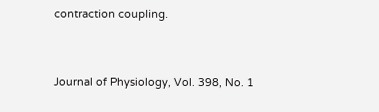contraction coupling.


Journal of Physiology, Vol. 398, No. 1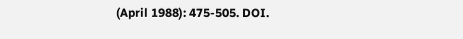(April 1988): 475-505. DOI.